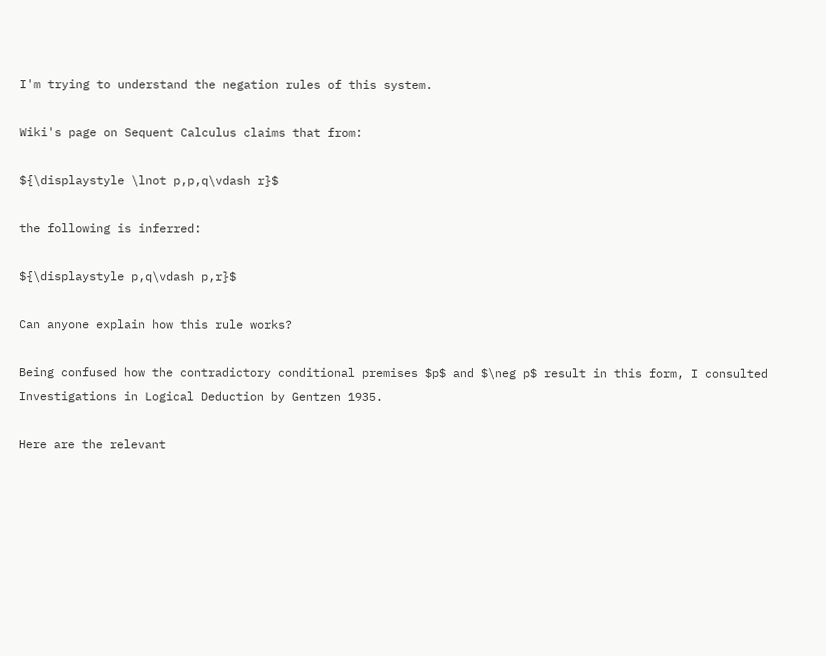I'm trying to understand the negation rules of this system.

Wiki's page on Sequent Calculus claims that from:

${\displaystyle \lnot p,p,q\vdash r}$

the following is inferred:

${\displaystyle p,q\vdash p,r}$

Can anyone explain how this rule works?

Being confused how the contradictory conditional premises $p$ and $\neg p$ result in this form, I consulted Investigations in Logical Deduction by Gentzen 1935.

Here are the relevant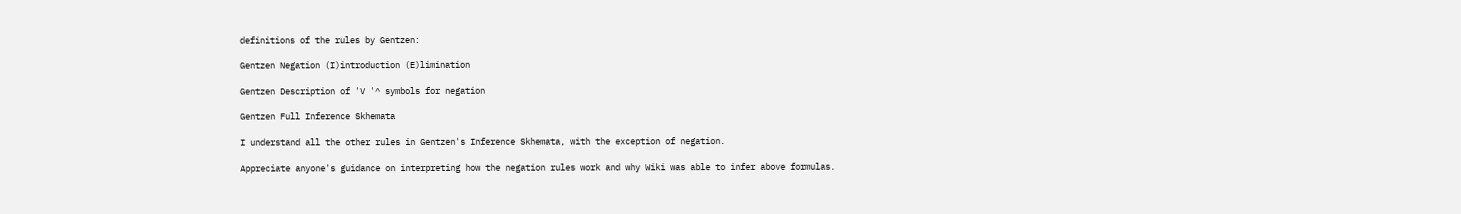definitions of the rules by Gentzen:

Gentzen Negation (I)introduction (E)limination

Gentzen Description of 'V '^ symbols for negation

Gentzen Full Inference Skhemata

I understand all the other rules in Gentzen's Inference Skhemata, with the exception of negation.

Appreciate anyone's guidance on interpreting how the negation rules work and why Wiki was able to infer above formulas.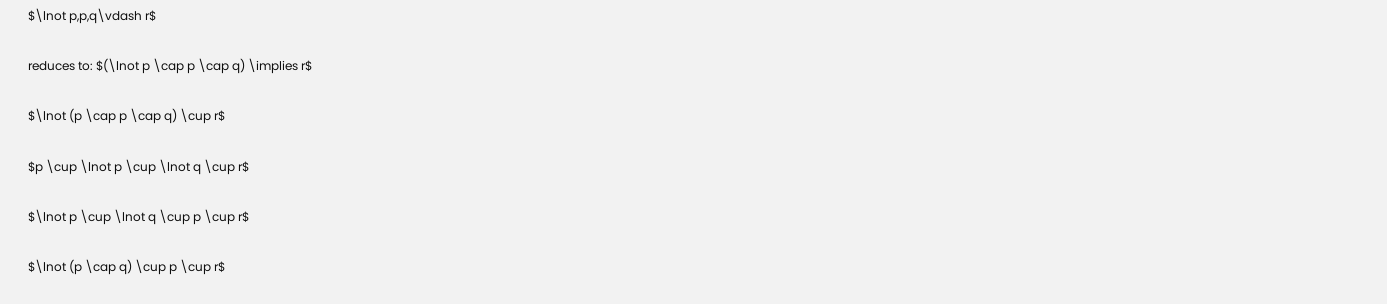$\lnot p,p,q\vdash r$

reduces to: $(\lnot p \cap p \cap q) \implies r$

$\lnot (p \cap p \cap q) \cup r$

$p \cup \lnot p \cup \lnot q \cup r$

$\lnot p \cup \lnot q \cup p \cup r$

$\lnot (p \cap q) \cup p \cup r$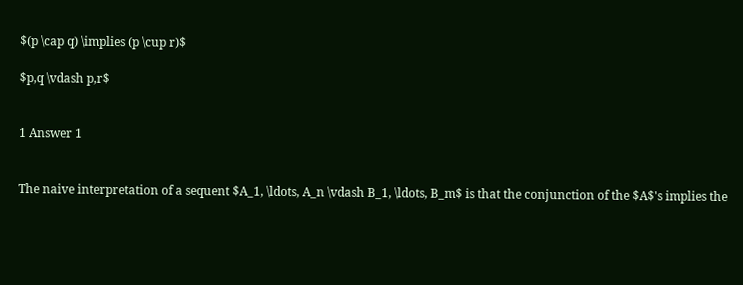$(p \cap q) \implies (p \cup r)$

$p,q \vdash p,r$


1 Answer 1


The naive interpretation of a sequent $A_1, \ldots, A_n \vdash B_1, \ldots, B_m$ is that the conjunction of the $A$'s implies the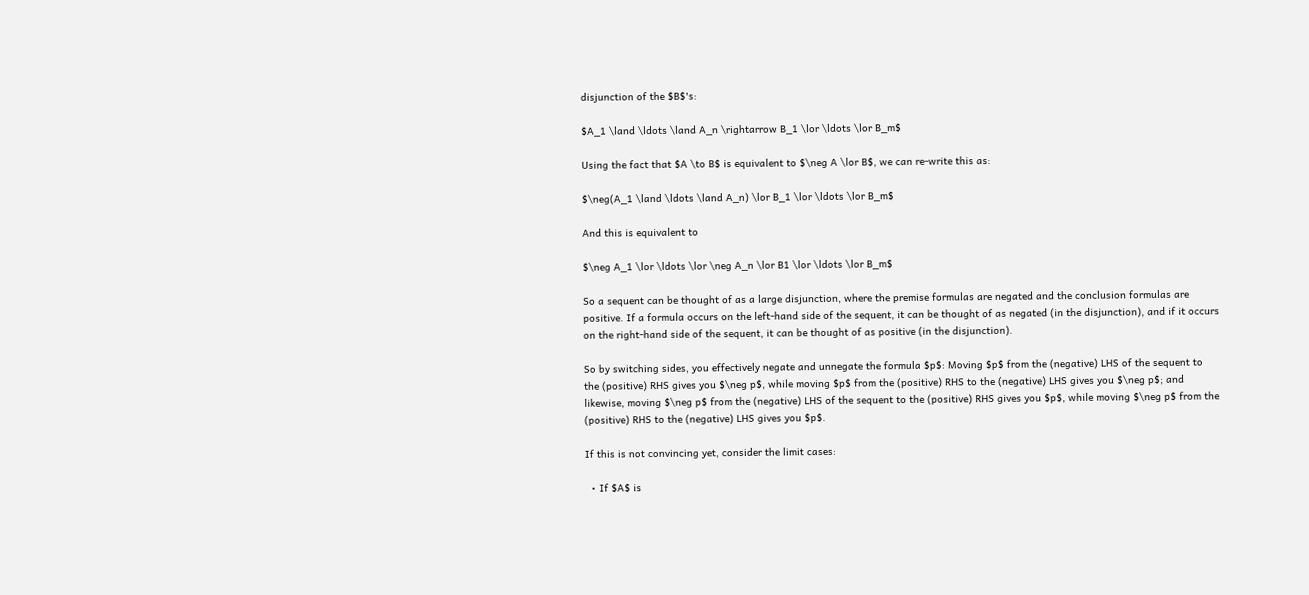disjunction of the $B$'s:

$A_1 \land \ldots \land A_n \rightarrow B_1 \lor \ldots \lor B_m$

Using the fact that $A \to B$ is equivalent to $\neg A \lor B$, we can re-write this as:

$\neg(A_1 \land \ldots \land A_n) \lor B_1 \lor \ldots \lor B_m$

And this is equivalent to

$\neg A_1 \lor \ldots \lor \neg A_n \lor B1 \lor \ldots \lor B_m$

So a sequent can be thought of as a large disjunction, where the premise formulas are negated and the conclusion formulas are positive. If a formula occurs on the left-hand side of the sequent, it can be thought of as negated (in the disjunction), and if it occurs on the right-hand side of the sequent, it can be thought of as positive (in the disjunction).

So by switching sides, you effectively negate and unnegate the formula $p$: Moving $p$ from the (negative) LHS of the sequent to the (positive) RHS gives you $\neg p$, while moving $p$ from the (positive) RHS to the (negative) LHS gives you $\neg p$; and likewise, moving $\neg p$ from the (negative) LHS of the sequent to the (positive) RHS gives you $p$, while moving $\neg p$ from the (positive) RHS to the (negative) LHS gives you $p$.

If this is not convincing yet, consider the limit cases:

  • If $A$ is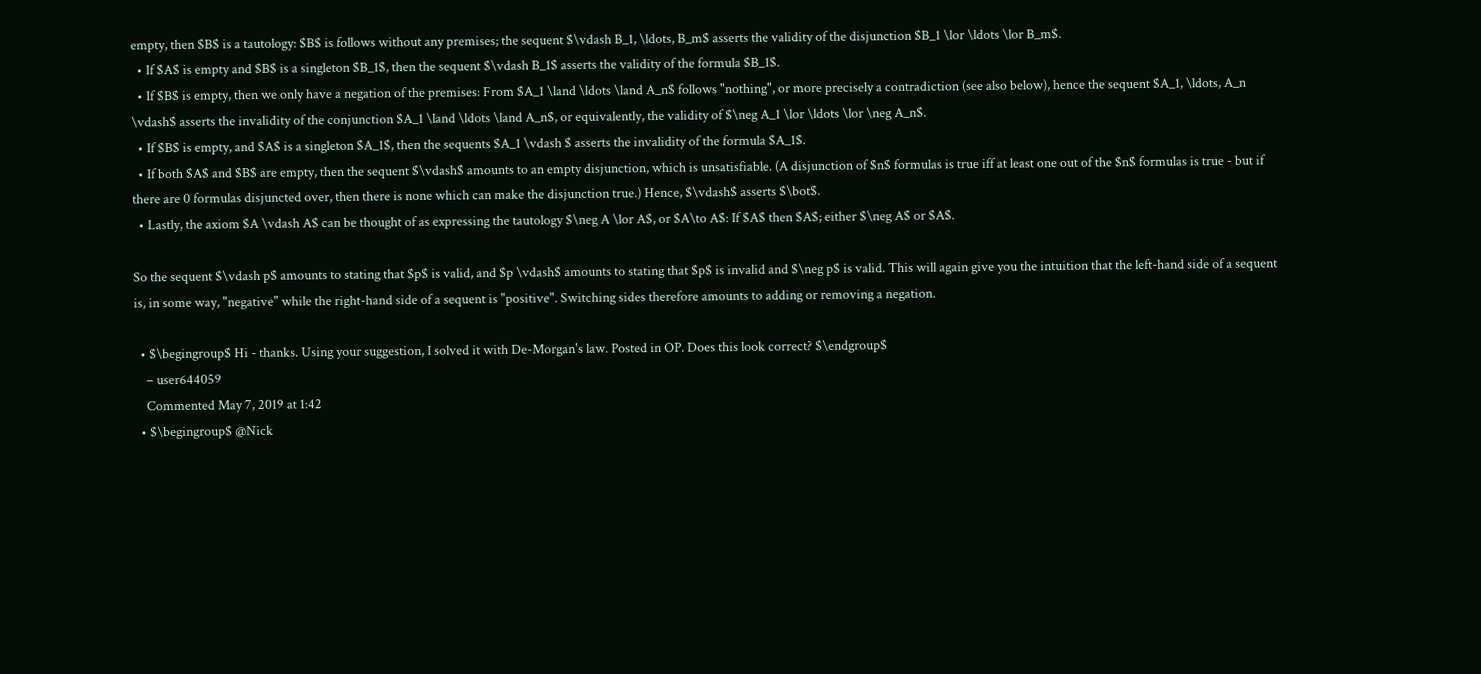empty, then $B$ is a tautology: $B$ is follows without any premises; the sequent $\vdash B_1, \ldots, B_m$ asserts the validity of the disjunction $B_1 \lor \ldots \lor B_m$.
  • If $A$ is empty and $B$ is a singleton $B_1$, then the sequent $\vdash B_1$ asserts the validity of the formula $B_1$.
  • If $B$ is empty, then we only have a negation of the premises: From $A_1 \land \ldots \land A_n$ follows "nothing", or more precisely a contradiction (see also below), hence the sequent $A_1, \ldots, A_n \vdash$ asserts the invalidity of the conjunction $A_1 \land \ldots \land A_n$, or equivalently, the validity of $\neg A_1 \lor \ldots \lor \neg A_n$.
  • If $B$ is empty, and $A$ is a singleton $A_1$, then the sequents $A_1 \vdash $ asserts the invalidity of the formula $A_1$.
  • If both $A$ and $B$ are empty, then the sequent $\vdash$ amounts to an empty disjunction, which is unsatisfiable. (A disjunction of $n$ formulas is true iff at least one out of the $n$ formulas is true - but if there are 0 formulas disjuncted over, then there is none which can make the disjunction true.) Hence, $\vdash$ asserts $\bot$.
  • Lastly, the axiom $A \vdash A$ can be thought of as expressing the tautology $\neg A \lor A$, or $A\to A$: If $A$ then $A$; either $\neg A$ or $A$.

So the sequent $\vdash p$ amounts to stating that $p$ is valid, and $p \vdash$ amounts to stating that $p$ is invalid and $\neg p$ is valid. This will again give you the intuition that the left-hand side of a sequent is, in some way, "negative" while the right-hand side of a sequent is "positive". Switching sides therefore amounts to adding or removing a negation.

  • $\begingroup$ Hi - thanks. Using your suggestion, I solved it with De-Morgan's law. Posted in OP. Does this look correct? $\endgroup$
    – user644059
    Commented May 7, 2019 at 1:42
  • $\begingroup$ @Nick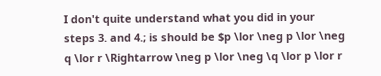I don't quite understand what you did in your steps 3. and 4.; is should be $p \lor \neg p \lor \neg q \lor r \Rightarrow \neg p \lor \neg \q \lor p \lor r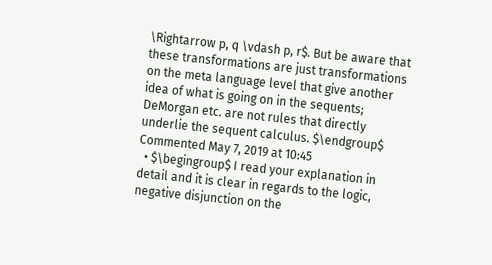\Rightarrow p, q \vdash p, r$. But be aware that these transformations are just transformations on the meta language level that give another idea of what is going on in the sequents; DeMorgan etc. are not rules that directly underlie the sequent calculus. $\endgroup$ Commented May 7, 2019 at 10:45
  • $\begingroup$ I read your explanation in detail and it is clear in regards to the logic, negative disjunction on the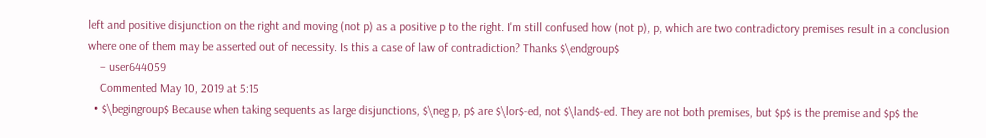left and positive disjunction on the right and moving (not p) as a positive p to the right. I'm still confused how (not p), p, which are two contradictory premises result in a conclusion where one of them may be asserted out of necessity. Is this a case of law of contradiction? Thanks $\endgroup$
    – user644059
    Commented May 10, 2019 at 5:15
  • $\begingroup$ Because when taking sequents as large disjunctions, $\neg p, p$ are $\lor$-ed, not $\land$-ed. They are not both premises, but $p$ is the premise and $p$ the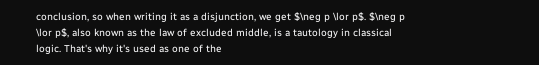conclusion, so when writing it as a disjunction, we get $\neg p \lor p$. $\neg p \lor p$, also known as the law of excluded middle, is a tautology in classical logic. That's why it's used as one of the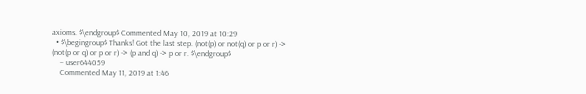axioms. $\endgroup$ Commented May 10, 2019 at 10:29
  • $\begingroup$ Thanks! Got the last step. (not(p) or not(q) or p or r) -> (not(p or q) or p or r) -> (p and q) -> p or r. $\endgroup$
    – user644059
    Commented May 11, 2019 at 1:46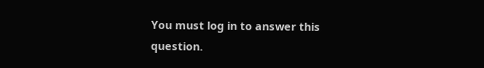You must log in to answer this question.